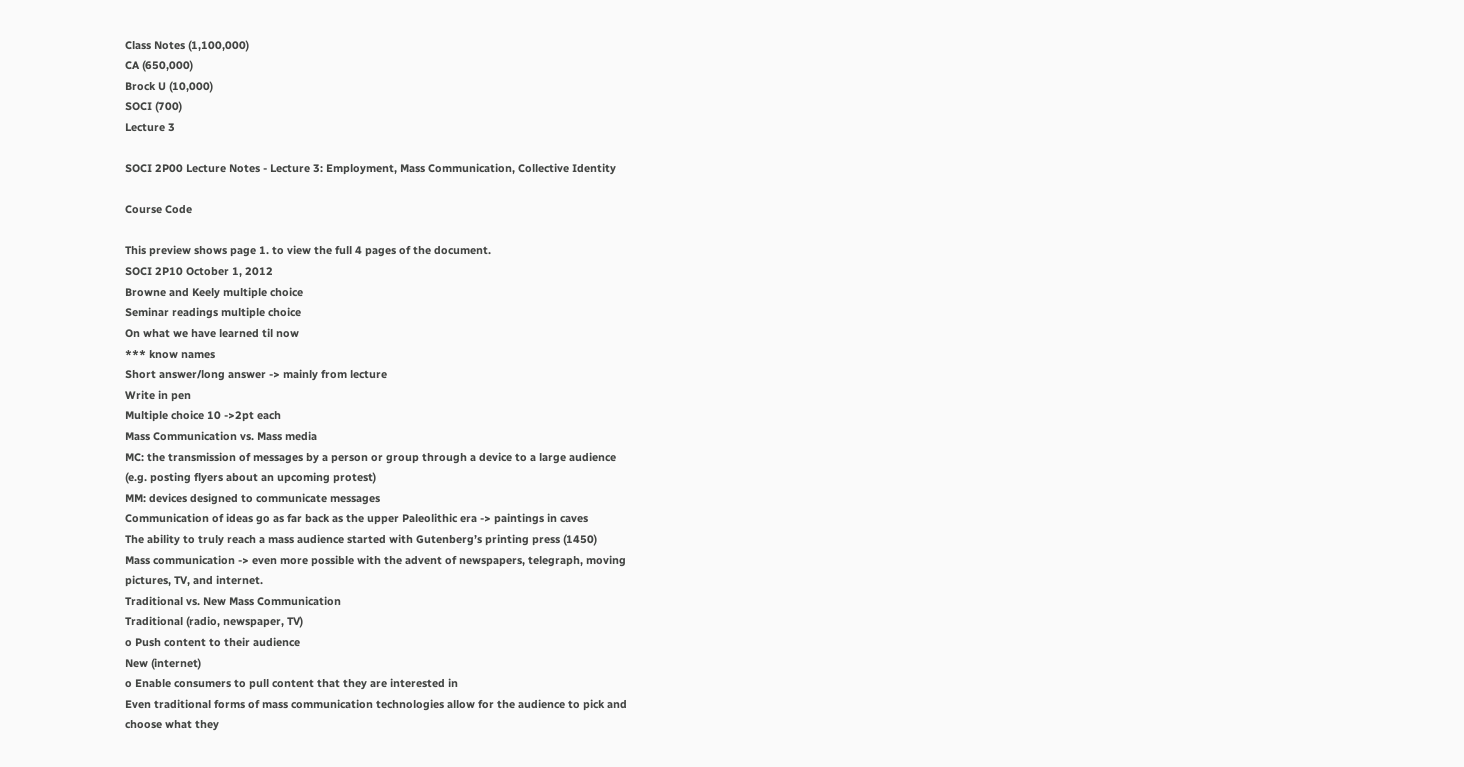Class Notes (1,100,000)
CA (650,000)
Brock U (10,000)
SOCI (700)
Lecture 3

SOCI 2P00 Lecture Notes - Lecture 3: Employment, Mass Communication, Collective Identity

Course Code

This preview shows page 1. to view the full 4 pages of the document.
SOCI 2P10 October 1, 2012
Browne and Keely multiple choice
Seminar readings multiple choice
On what we have learned til now
*** know names
Short answer/long answer -> mainly from lecture
Write in pen
Multiple choice 10 ->2pt each
Mass Communication vs. Mass media
MC: the transmission of messages by a person or group through a device to a large audience
(e.g. posting flyers about an upcoming protest)
MM: devices designed to communicate messages
Communication of ideas go as far back as the upper Paleolithic era -> paintings in caves
The ability to truly reach a mass audience started with Gutenberg’s printing press (1450)
Mass communication -> even more possible with the advent of newspapers, telegraph, moving
pictures, TV, and internet.
Traditional vs. New Mass Communication
Traditional (radio, newspaper, TV)
o Push content to their audience
New (internet)
o Enable consumers to pull content that they are interested in
Even traditional forms of mass communication technologies allow for the audience to pick and
choose what they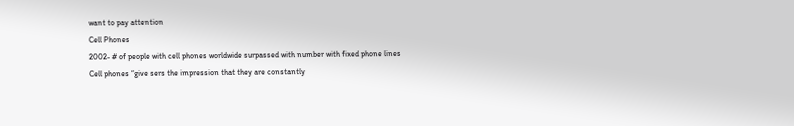want to pay attention
Cell Phones
2002- # of people with cell phones worldwide surpassed with number with fixed phone lines
Cell phones “give sers the impression that they are constantly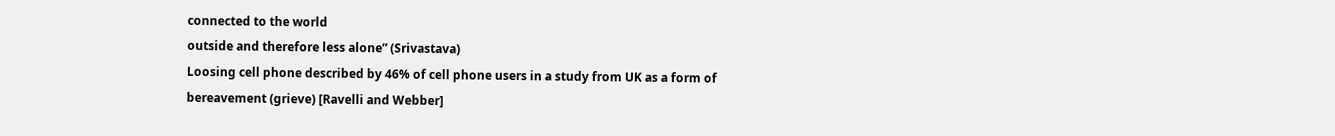connected to the world
outside and therefore less alone” (Srivastava)
Loosing cell phone described by 46% of cell phone users in a study from UK as a form of
bereavement (grieve) [Ravelli and Webber]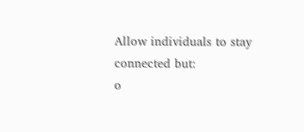Allow individuals to stay connected but:
o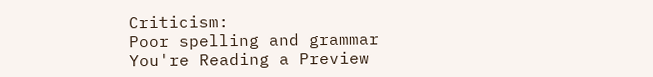Criticism:
Poor spelling and grammar
You're Reading a Preview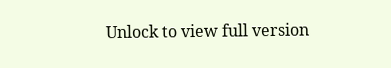Unlock to view full version